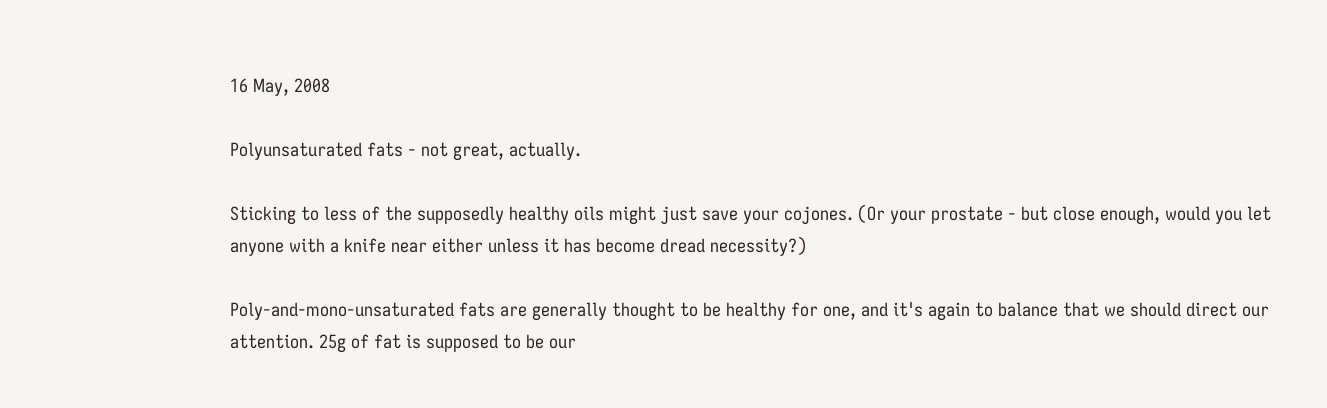16 May, 2008

Polyunsaturated fats - not great, actually.

Sticking to less of the supposedly healthy oils might just save your cojones. (Or your prostate - but close enough, would you let anyone with a knife near either unless it has become dread necessity?)

Poly-and-mono-unsaturated fats are generally thought to be healthy for one, and it's again to balance that we should direct our attention. 25g of fat is supposed to be our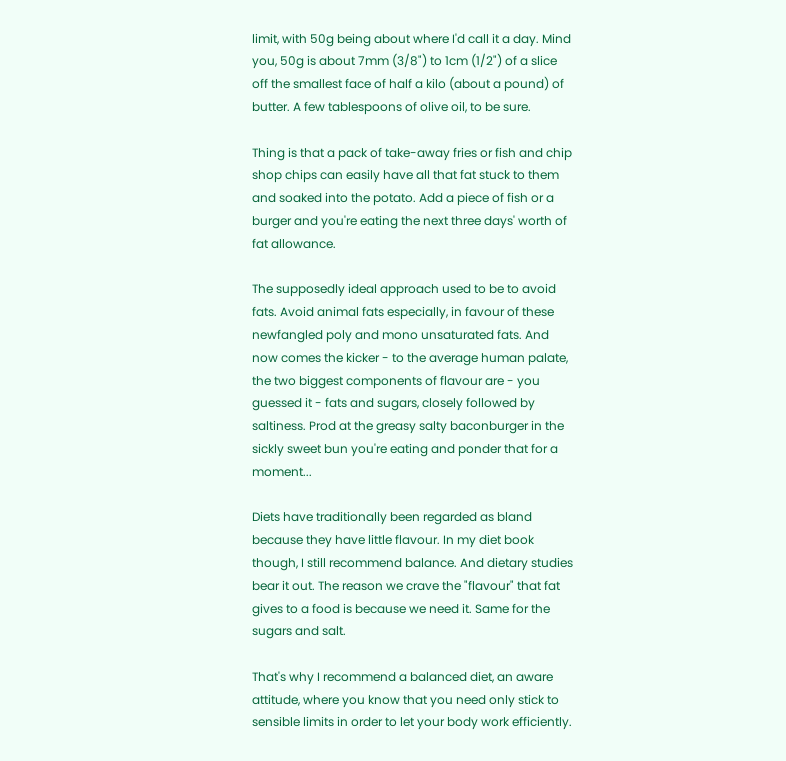limit, with 50g being about where I'd call it a day. Mind you, 50g is about 7mm (3/8") to 1cm (1/2") of a slice off the smallest face of half a kilo (about a pound) of butter. A few tablespoons of olive oil, to be sure.

Thing is that a pack of take-away fries or fish and chip shop chips can easily have all that fat stuck to them and soaked into the potato. Add a piece of fish or a burger and you're eating the next three days' worth of fat allowance.

The supposedly ideal approach used to be to avoid fats. Avoid animal fats especially, in favour of these newfangled poly and mono unsaturated fats. And now comes the kicker - to the average human palate, the two biggest components of flavour are - you guessed it - fats and sugars, closely followed by saltiness. Prod at the greasy salty baconburger in the sickly sweet bun you're eating and ponder that for a moment...

Diets have traditionally been regarded as bland because they have little flavour. In my diet book though, I still recommend balance. And dietary studies bear it out. The reason we crave the "flavour" that fat gives to a food is because we need it. Same for the sugars and salt.

That's why I recommend a balanced diet, an aware attitude, where you know that you need only stick to sensible limits in order to let your body work efficiently.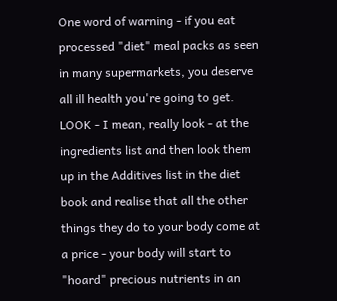One word of warning - if you eat processed "diet" meal packs as seen in many supermarkets, you deserve all ill health you're going to get. LOOK - I mean, really look - at the ingredients list and then look them up in the Additives list in the diet book and realise that all the other things they do to your body come at a price - your body will start to "hoard" precious nutrients in an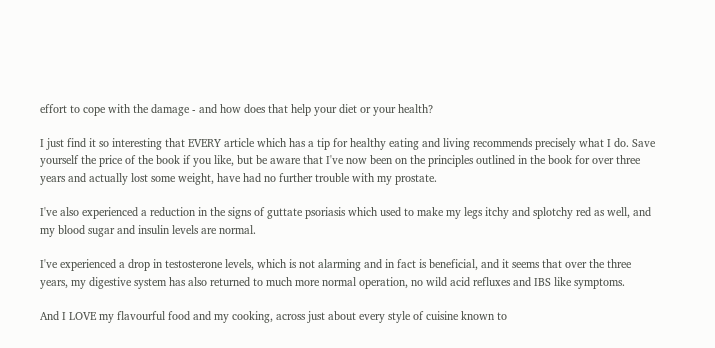effort to cope with the damage - and how does that help your diet or your health?

I just find it so interesting that EVERY article which has a tip for healthy eating and living recommends precisely what I do. Save yourself the price of the book if you like, but be aware that I've now been on the principles outlined in the book for over three years and actually lost some weight, have had no further trouble with my prostate.

I've also experienced a reduction in the signs of guttate psoriasis which used to make my legs itchy and splotchy red as well, and my blood sugar and insulin levels are normal.

I've experienced a drop in testosterone levels, which is not alarming and in fact is beneficial, and it seems that over the three years, my digestive system has also returned to much more normal operation, no wild acid refluxes and IBS like symptoms.

And I LOVE my flavourful food and my cooking, across just about every style of cuisine known to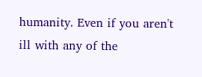humanity. Even if you aren't ill with any of the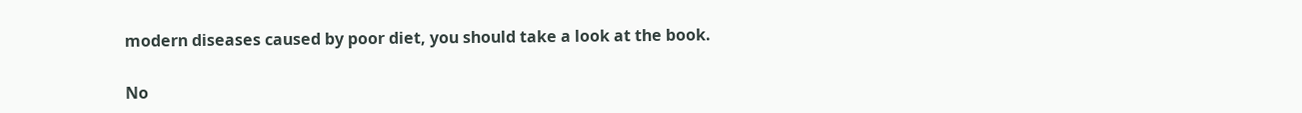modern diseases caused by poor diet, you should take a look at the book.

No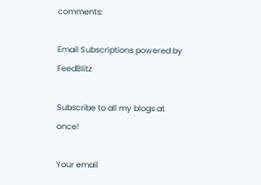comments:

Email Subscriptions powered by FeedBlitz

Subscribe to all my blogs at once!

Your email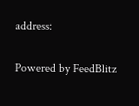address:

Powered by FeedBlitz